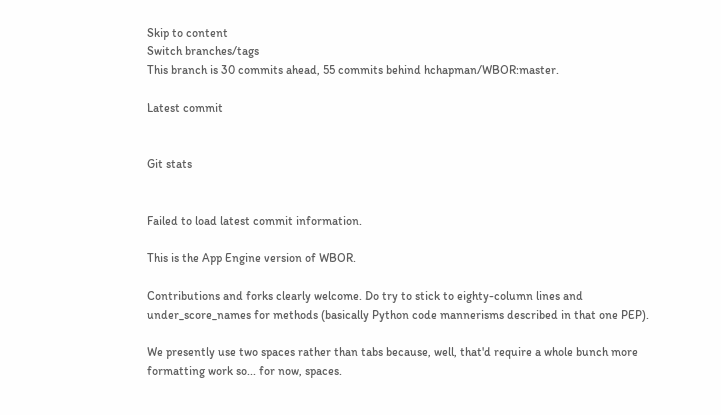Skip to content
Switch branches/tags
This branch is 30 commits ahead, 55 commits behind hchapman/WBOR:master.

Latest commit


Git stats


Failed to load latest commit information.

This is the App Engine version of WBOR.

Contributions and forks clearly welcome. Do try to stick to eighty-column lines and under_score_names for methods (basically Python code mannerisms described in that one PEP).

We presently use two spaces rather than tabs because, well, that'd require a whole bunch more formatting work so... for now, spaces.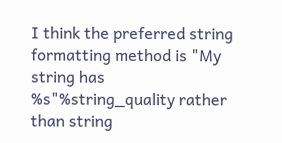I think the preferred string formatting method is "My string has %s"%string_quality rather than string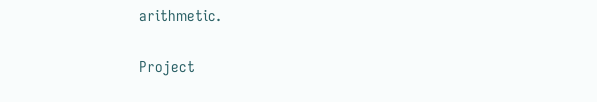arithmetic.

Project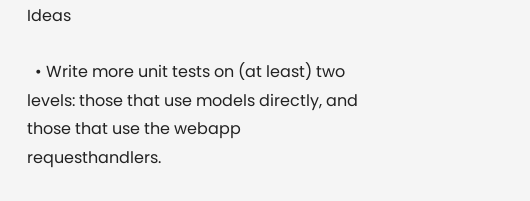Ideas

  • Write more unit tests on (at least) two levels: those that use models directly, and those that use the webapp requesthandlers.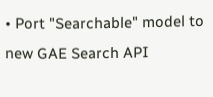• Port "Searchable" model to new GAE Search API